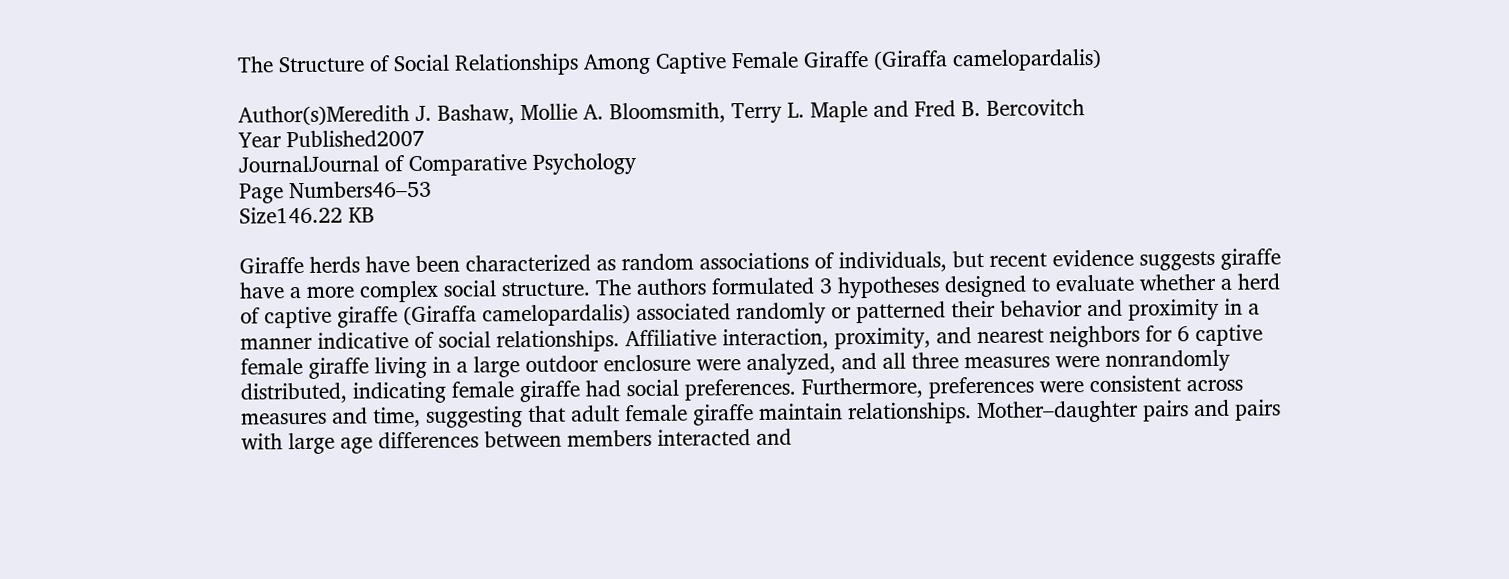The Structure of Social Relationships Among Captive Female Giraffe (Giraffa camelopardalis)

Author(s)Meredith J. Bashaw, Mollie A. Bloomsmith, Terry L. Maple and Fred B. Bercovitch
Year Published2007
JournalJournal of Comparative Psychology
Page Numbers46–53
Size146.22 KB

Giraffe herds have been characterized as random associations of individuals, but recent evidence suggests giraffe have a more complex social structure. The authors formulated 3 hypotheses designed to evaluate whether a herd of captive giraffe (Giraffa camelopardalis) associated randomly or patterned their behavior and proximity in a manner indicative of social relationships. Affiliative interaction, proximity, and nearest neighbors for 6 captive female giraffe living in a large outdoor enclosure were analyzed, and all three measures were nonrandomly distributed, indicating female giraffe had social preferences. Furthermore, preferences were consistent across measures and time, suggesting that adult female giraffe maintain relationships. Mother–daughter pairs and pairs with large age differences between members interacted and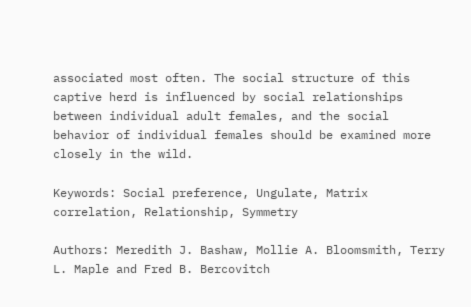associated most often. The social structure of this captive herd is influenced by social relationships between individual adult females, and the social behavior of individual females should be examined more closely in the wild.

Keywords: Social preference, Ungulate, Matrix correlation, Relationship, Symmetry

Authors: Meredith J. Bashaw, Mollie A. Bloomsmith, Terry L. Maple and Fred B. Bercovitch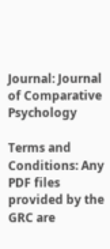Journal: Journal of Comparative Psychology

Terms and Conditions: Any PDF files provided by the GRC are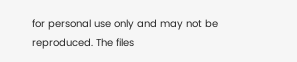for personal use only and may not be reproduced. The files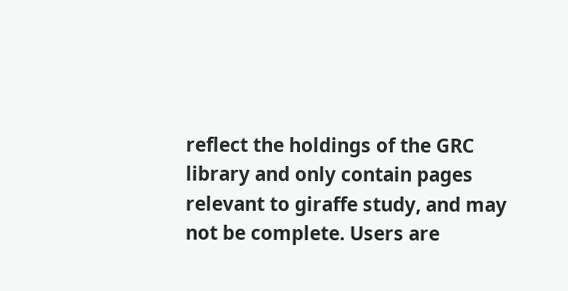reflect the holdings of the GRC library and only contain pages relevant to giraffe study, and may not be complete. Users are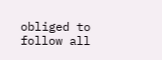obliged to follow all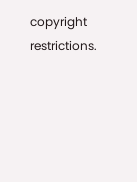copyright restrictions.